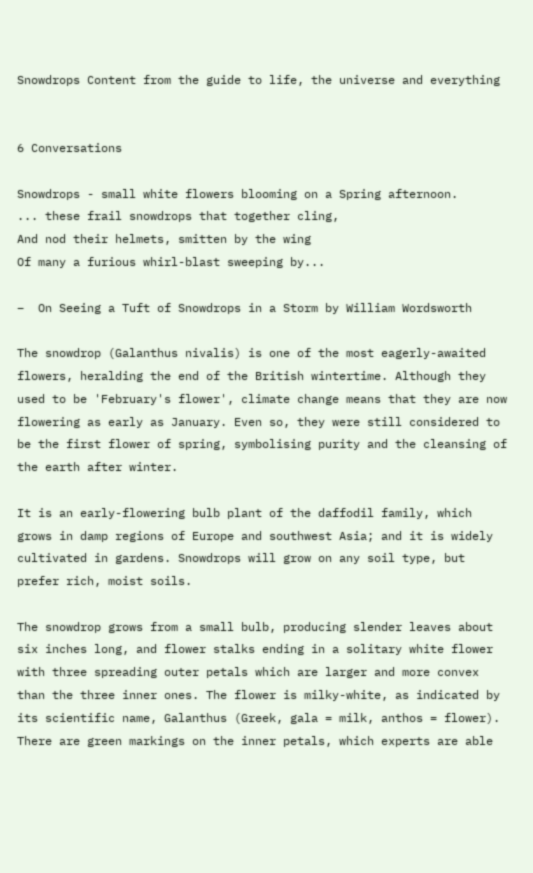Snowdrops Content from the guide to life, the universe and everything


6 Conversations

Snowdrops - small white flowers blooming on a Spring afternoon.
... these frail snowdrops that together cling,
And nod their helmets, smitten by the wing
Of many a furious whirl-blast sweeping by...

–  On Seeing a Tuft of Snowdrops in a Storm by William Wordsworth

The snowdrop (Galanthus nivalis) is one of the most eagerly-awaited flowers, heralding the end of the British wintertime. Although they used to be 'February's flower', climate change means that they are now flowering as early as January. Even so, they were still considered to be the first flower of spring, symbolising purity and the cleansing of the earth after winter.

It is an early-flowering bulb plant of the daffodil family, which grows in damp regions of Europe and southwest Asia; and it is widely cultivated in gardens. Snowdrops will grow on any soil type, but prefer rich, moist soils.

The snowdrop grows from a small bulb, producing slender leaves about six inches long, and flower stalks ending in a solitary white flower with three spreading outer petals which are larger and more convex than the three inner ones. The flower is milky-white, as indicated by its scientific name, Galanthus (Greek, gala = milk, anthos = flower). There are green markings on the inner petals, which experts are able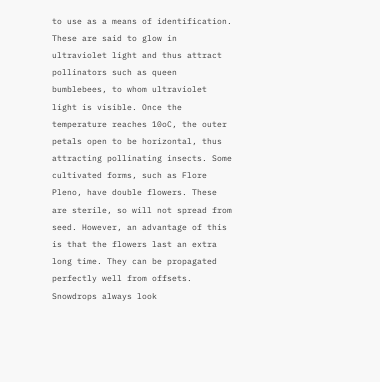to use as a means of identification. These are said to glow in ultraviolet light and thus attract pollinators such as queen bumblebees, to whom ultraviolet light is visible. Once the temperature reaches 10oC, the outer petals open to be horizontal, thus attracting pollinating insects. Some cultivated forms, such as Flore Pleno, have double flowers. These are sterile, so will not spread from seed. However, an advantage of this is that the flowers last an extra long time. They can be propagated perfectly well from offsets. Snowdrops always look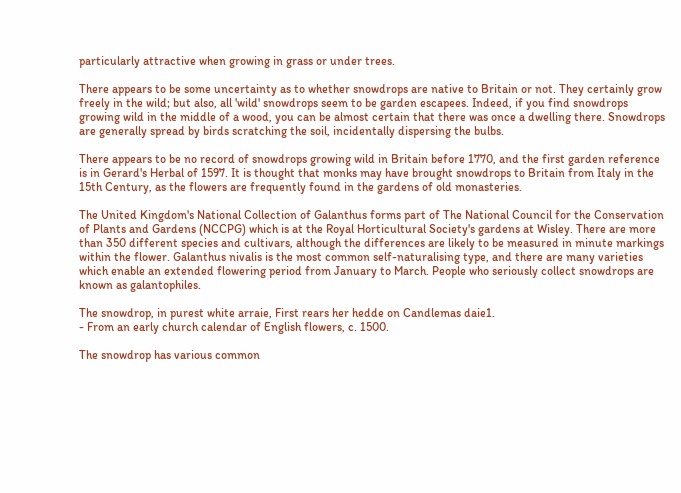particularly attractive when growing in grass or under trees.

There appears to be some uncertainty as to whether snowdrops are native to Britain or not. They certainly grow freely in the wild; but also, all 'wild' snowdrops seem to be garden escapees. Indeed, if you find snowdrops growing wild in the middle of a wood, you can be almost certain that there was once a dwelling there. Snowdrops are generally spread by birds scratching the soil, incidentally dispersing the bulbs.

There appears to be no record of snowdrops growing wild in Britain before 1770, and the first garden reference is in Gerard's Herbal of 1597. It is thought that monks may have brought snowdrops to Britain from Italy in the 15th Century, as the flowers are frequently found in the gardens of old monasteries.

The United Kingdom's National Collection of Galanthus forms part of The National Council for the Conservation of Plants and Gardens (NCCPG) which is at the Royal Horticultural Society's gardens at Wisley. There are more than 350 different species and cultivars, although the differences are likely to be measured in minute markings within the flower. Galanthus nivalis is the most common self-naturalising type, and there are many varieties which enable an extended flowering period from January to March. People who seriously collect snowdrops are known as galantophiles.

The snowdrop, in purest white arraie, First rears her hedde on Candlemas daie1.
- From an early church calendar of English flowers, c. 1500.

The snowdrop has various common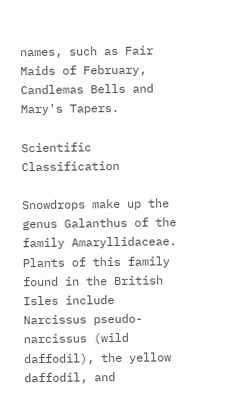names, such as Fair Maids of February, Candlemas Bells and Mary's Tapers.

Scientific Classification

Snowdrops make up the genus Galanthus of the family Amaryllidaceae. Plants of this family found in the British Isles include Narcissus pseudo-narcissus (wild daffodil), the yellow daffodil, and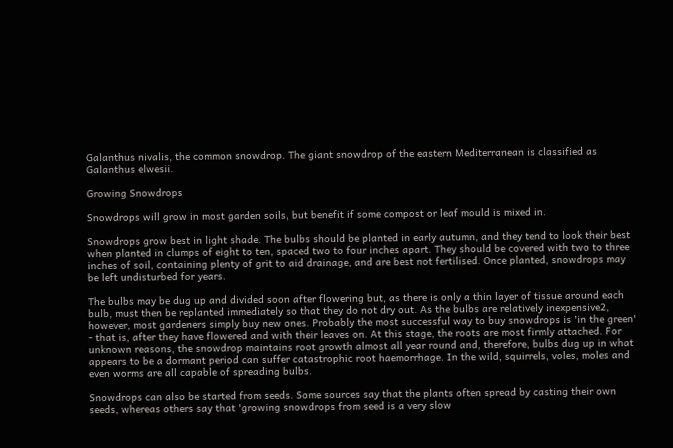Galanthus nivalis, the common snowdrop. The giant snowdrop of the eastern Mediterranean is classified as Galanthus elwesii.

Growing Snowdrops

Snowdrops will grow in most garden soils, but benefit if some compost or leaf mould is mixed in.

Snowdrops grow best in light shade. The bulbs should be planted in early autumn, and they tend to look their best when planted in clumps of eight to ten, spaced two to four inches apart. They should be covered with two to three inches of soil, containing plenty of grit to aid drainage, and are best not fertilised. Once planted, snowdrops may be left undisturbed for years.

The bulbs may be dug up and divided soon after flowering but, as there is only a thin layer of tissue around each bulb, must then be replanted immediately so that they do not dry out. As the bulbs are relatively inexpensive2, however, most gardeners simply buy new ones. Probably the most successful way to buy snowdrops is 'in the green' - that is, after they have flowered and with their leaves on. At this stage, the roots are most firmly attached. For unknown reasons, the snowdrop maintains root growth almost all year round and, therefore, bulbs dug up in what appears to be a dormant period can suffer catastrophic root haemorrhage. In the wild, squirrels, voles, moles and even worms are all capable of spreading bulbs.

Snowdrops can also be started from seeds. Some sources say that the plants often spread by casting their own seeds, whereas others say that 'growing snowdrops from seed is a very slow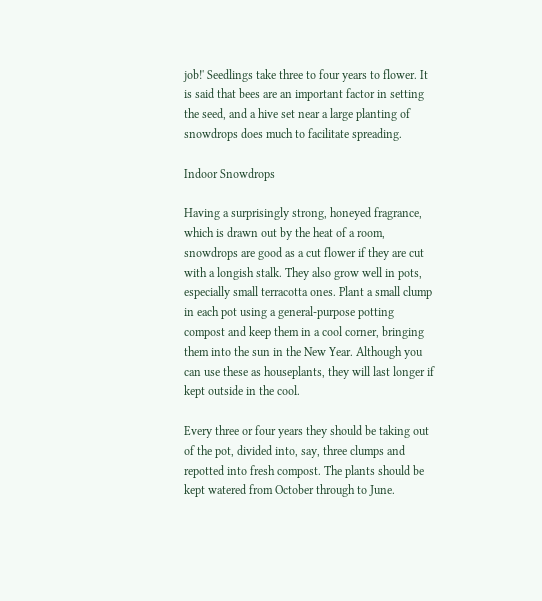job!' Seedlings take three to four years to flower. It is said that bees are an important factor in setting the seed, and a hive set near a large planting of snowdrops does much to facilitate spreading.

Indoor Snowdrops

Having a surprisingly strong, honeyed fragrance, which is drawn out by the heat of a room, snowdrops are good as a cut flower if they are cut with a longish stalk. They also grow well in pots, especially small terracotta ones. Plant a small clump in each pot using a general-purpose potting compost and keep them in a cool corner, bringing them into the sun in the New Year. Although you can use these as houseplants, they will last longer if kept outside in the cool.

Every three or four years they should be taking out of the pot, divided into, say, three clumps and repotted into fresh compost. The plants should be kept watered from October through to June.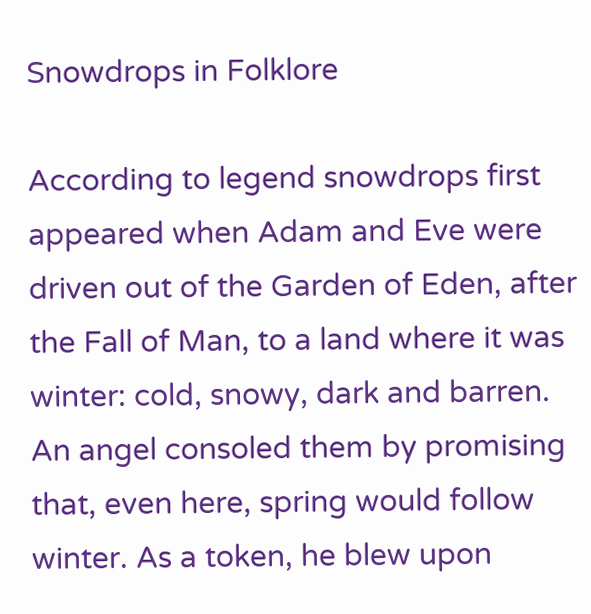Snowdrops in Folklore

According to legend snowdrops first appeared when Adam and Eve were driven out of the Garden of Eden, after the Fall of Man, to a land where it was winter: cold, snowy, dark and barren. An angel consoled them by promising that, even here, spring would follow winter. As a token, he blew upon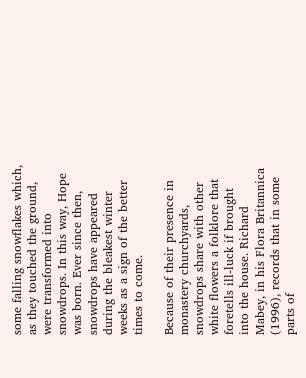some falling snowflakes which, as they touched the ground, were transformed into snowdrops. In this way, Hope was born. Ever since then, snowdrops have appeared during the bleakest winter weeks as a sign of the better times to come.

Because of their presence in monastery churchyards, snowdrops share with other white flowers a folklore that foretells ill-luck if brought into the house. Richard Mabey, in his Flora Britannica (1996), records that in some parts of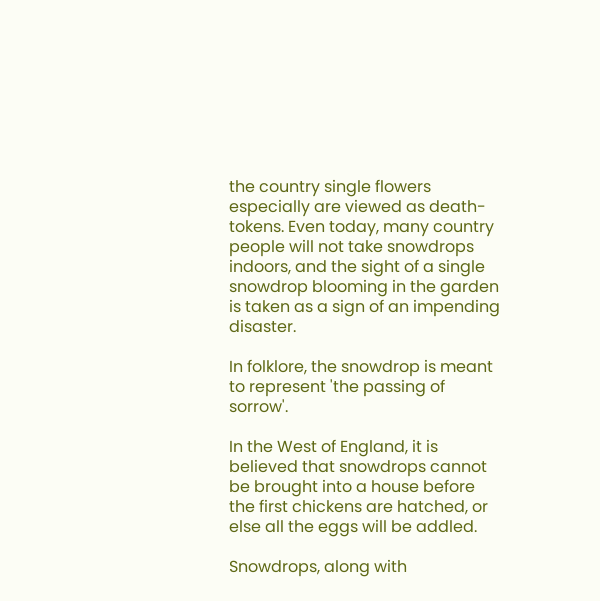the country single flowers especially are viewed as death-tokens. Even today, many country people will not take snowdrops indoors, and the sight of a single snowdrop blooming in the garden is taken as a sign of an impending disaster.

In folklore, the snowdrop is meant to represent 'the passing of sorrow'.

In the West of England, it is believed that snowdrops cannot be brought into a house before the first chickens are hatched, or else all the eggs will be addled.

Snowdrops, along with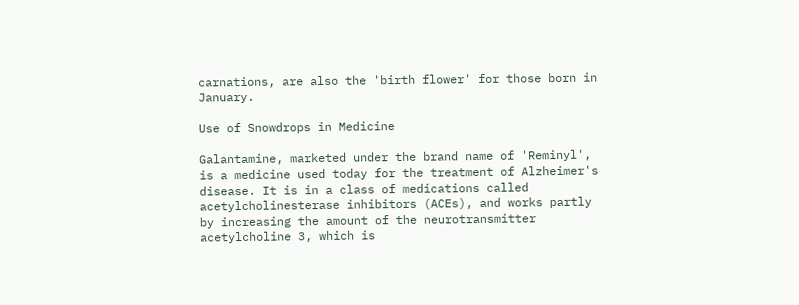carnations, are also the 'birth flower' for those born in January.

Use of Snowdrops in Medicine

Galantamine, marketed under the brand name of 'Reminyl', is a medicine used today for the treatment of Alzheimer's disease. It is in a class of medications called acetylcholinesterase inhibitors (ACEs), and works partly by increasing the amount of the neurotransmitter acetylcholine 3, which is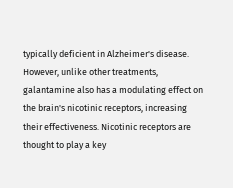typically deficient in Alzheimer's disease. However, unlike other treatments, galantamine also has a modulating effect on the brain's nicotinic receptors, increasing their effectiveness. Nicotinic receptors are thought to play a key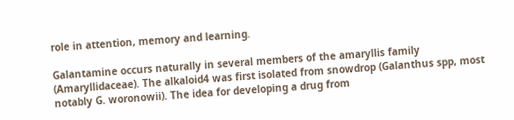role in attention, memory and learning.

Galantamine occurs naturally in several members of the amaryllis family (Amaryllidaceae). The alkaloid4 was first isolated from snowdrop (Galanthus spp, most notably G. woronowii). The idea for developing a drug from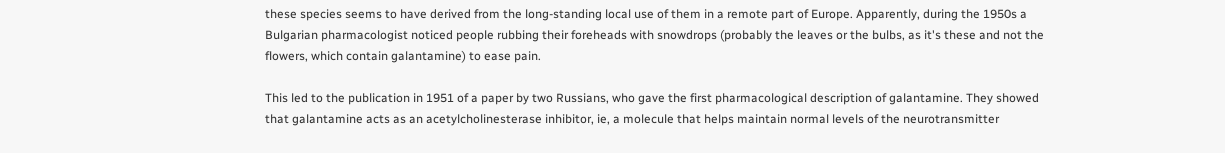these species seems to have derived from the long-standing local use of them in a remote part of Europe. Apparently, during the 1950s a Bulgarian pharmacologist noticed people rubbing their foreheads with snowdrops (probably the leaves or the bulbs, as it's these and not the flowers, which contain galantamine) to ease pain.

This led to the publication in 1951 of a paper by two Russians, who gave the first pharmacological description of galantamine. They showed that galantamine acts as an acetylcholinesterase inhibitor, ie, a molecule that helps maintain normal levels of the neurotransmitter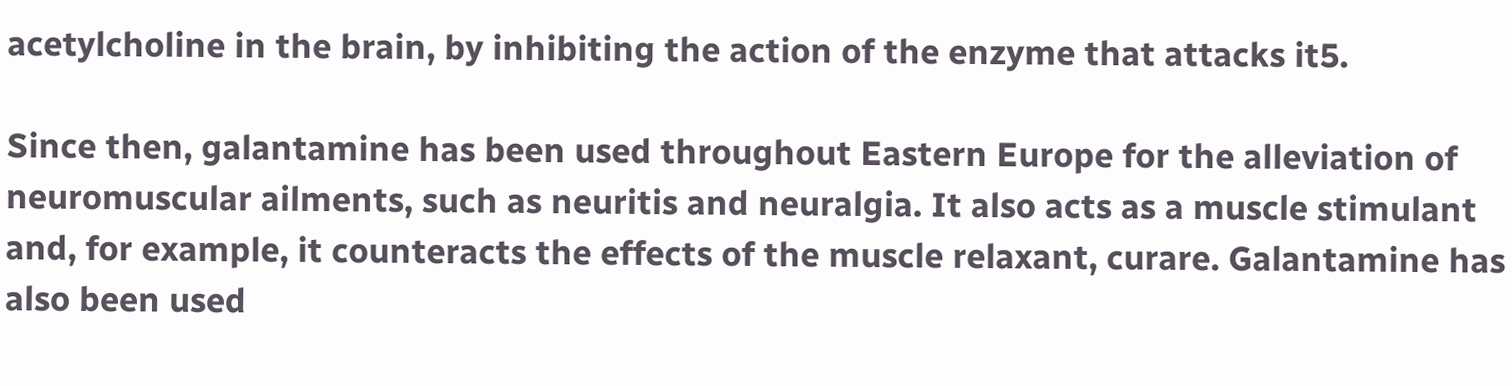acetylcholine in the brain, by inhibiting the action of the enzyme that attacks it5.

Since then, galantamine has been used throughout Eastern Europe for the alleviation of neuromuscular ailments, such as neuritis and neuralgia. It also acts as a muscle stimulant and, for example, it counteracts the effects of the muscle relaxant, curare. Galantamine has also been used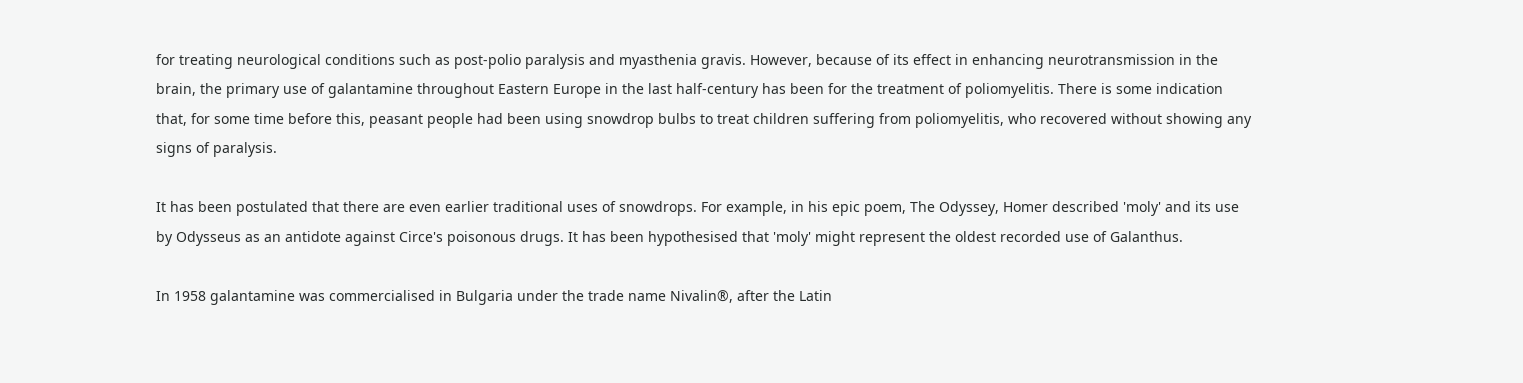for treating neurological conditions such as post-polio paralysis and myasthenia gravis. However, because of its effect in enhancing neurotransmission in the brain, the primary use of galantamine throughout Eastern Europe in the last half-century has been for the treatment of poliomyelitis. There is some indication that, for some time before this, peasant people had been using snowdrop bulbs to treat children suffering from poliomyelitis, who recovered without showing any signs of paralysis.

It has been postulated that there are even earlier traditional uses of snowdrops. For example, in his epic poem, The Odyssey, Homer described 'moly' and its use by Odysseus as an antidote against Circe's poisonous drugs. It has been hypothesised that 'moly' might represent the oldest recorded use of Galanthus.

In 1958 galantamine was commercialised in Bulgaria under the trade name Nivalin®, after the Latin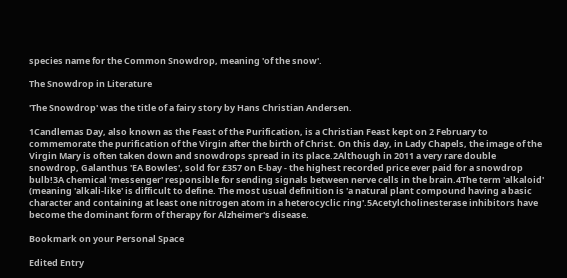species name for the Common Snowdrop, meaning 'of the snow'.

The Snowdrop in Literature

'The Snowdrop' was the title of a fairy story by Hans Christian Andersen.

1Candlemas Day, also known as the Feast of the Purification, is a Christian Feast kept on 2 February to commemorate the purification of the Virgin after the birth of Christ. On this day, in Lady Chapels, the image of the Virgin Mary is often taken down and snowdrops spread in its place.2Although in 2011 a very rare double snowdrop, Galanthus 'EA Bowles', sold for £357 on E-bay - the highest recorded price ever paid for a snowdrop bulb!3A chemical 'messenger' responsible for sending signals between nerve cells in the brain.4The term 'alkaloid' (meaning 'alkali-like' is difficult to define. The most usual definition is 'a natural plant compound having a basic character and containing at least one nitrogen atom in a heterocyclic ring'.5Acetylcholinesterase inhibitors have become the dominant form of therapy for Alzheimer's disease.

Bookmark on your Personal Space

Edited Entry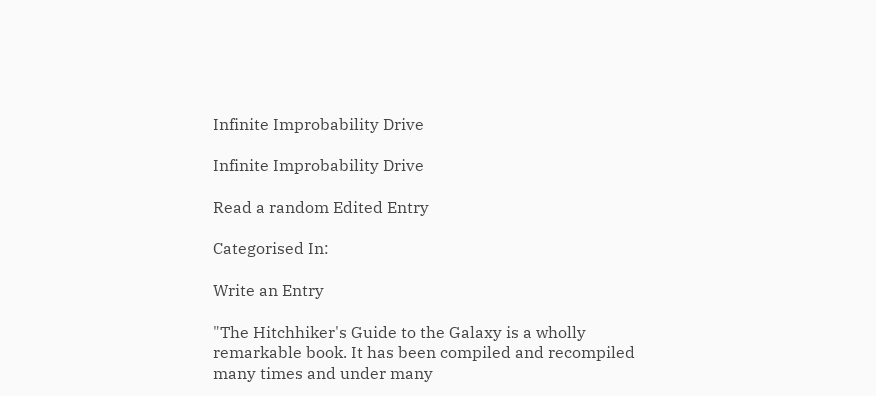Infinite Improbability Drive

Infinite Improbability Drive

Read a random Edited Entry

Categorised In:

Write an Entry

"The Hitchhiker's Guide to the Galaxy is a wholly remarkable book. It has been compiled and recompiled many times and under many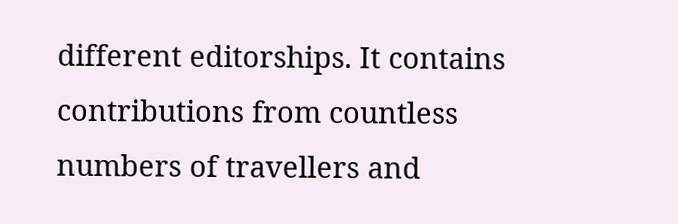different editorships. It contains contributions from countless numbers of travellers and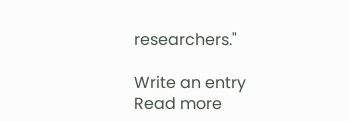researchers."

Write an entry
Read more